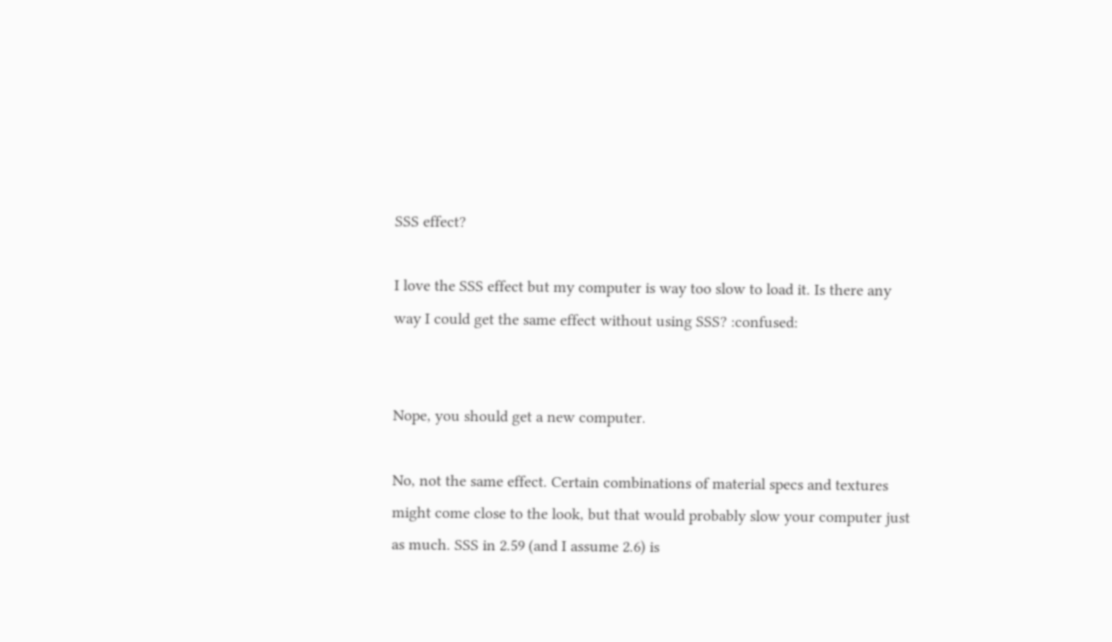SSS effect?

I love the SSS effect but my computer is way too slow to load it. Is there any way I could get the same effect without using SSS? :confused:


Nope, you should get a new computer.

No, not the same effect. Certain combinations of material specs and textures might come close to the look, but that would probably slow your computer just as much. SSS in 2.59 (and I assume 2.6) is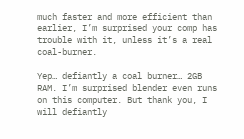much faster and more efficient than earlier, I’m surprised your comp has trouble with it, unless it’s a real coal-burner.

Yep… defiantly a coal burner… 2GB RAM. I’m surprised blender even runs on this computer. But thank you, I will defiantly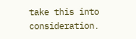take this into consideration.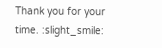Thank you for your time. :slight_smile: